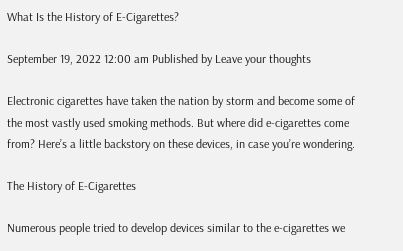What Is the History of E-Cigarettes?

September 19, 2022 12:00 am Published by Leave your thoughts

Electronic cigarettes have taken the nation by storm and become some of the most vastly used smoking methods. But where did e-cigarettes come from? Here’s a little backstory on these devices, in case you’re wondering.

The History of E-Cigarettes

Numerous people tried to develop devices similar to the e-cigarettes we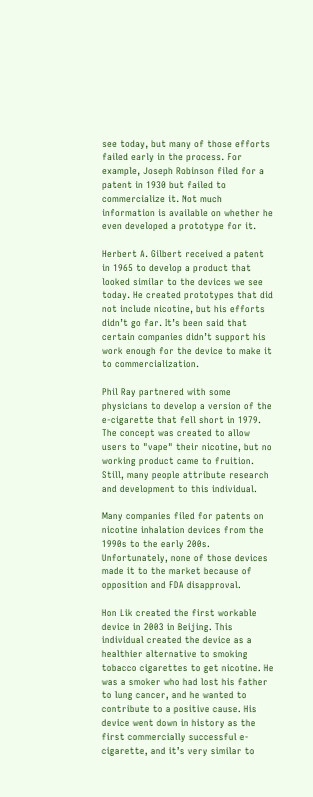see today, but many of those efforts failed early in the process. For example, Joseph Robinson filed for a patent in 1930 but failed to commercialize it. Not much information is available on whether he even developed a prototype for it.

Herbert A. Gilbert received a patent in 1965 to develop a product that looked similar to the devices we see today. He created prototypes that did not include nicotine, but his efforts didn’t go far. It’s been said that certain companies didn’t support his work enough for the device to make it to commercialization.

Phil Ray partnered with some physicians to develop a version of the e-cigarette that fell short in 1979. The concept was created to allow users to "vape" their nicotine, but no working product came to fruition. Still, many people attribute research and development to this individual.

Many companies filed for patents on nicotine inhalation devices from the 1990s to the early 200s. Unfortunately, none of those devices made it to the market because of opposition and FDA disapproval.

Hon Lik created the first workable device in 2003 in Beijing. This individual created the device as a healthier alternative to smoking tobacco cigarettes to get nicotine. He was a smoker who had lost his father to lung cancer, and he wanted to contribute to a positive cause. His device went down in history as the first commercially successful e-cigarette, and it’s very similar to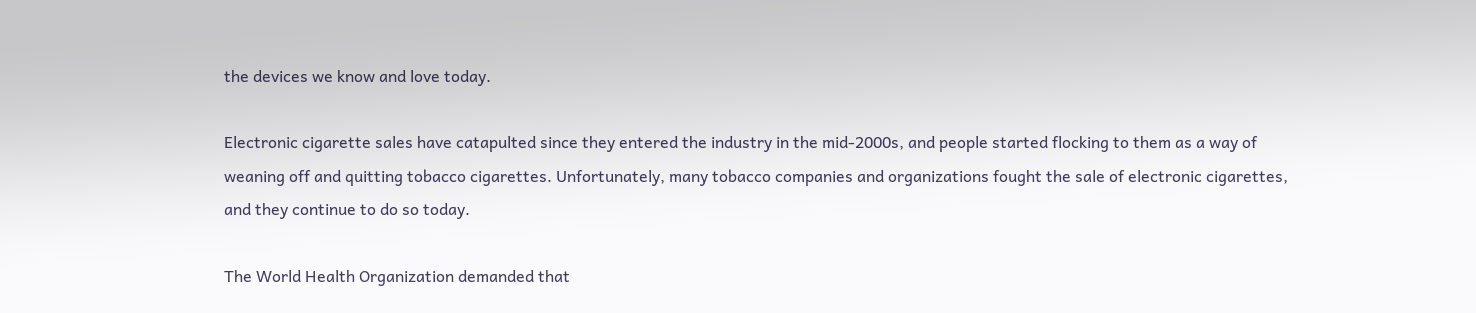the devices we know and love today.

Electronic cigarette sales have catapulted since they entered the industry in the mid-2000s, and people started flocking to them as a way of weaning off and quitting tobacco cigarettes. Unfortunately, many tobacco companies and organizations fought the sale of electronic cigarettes, and they continue to do so today.

The World Health Organization demanded that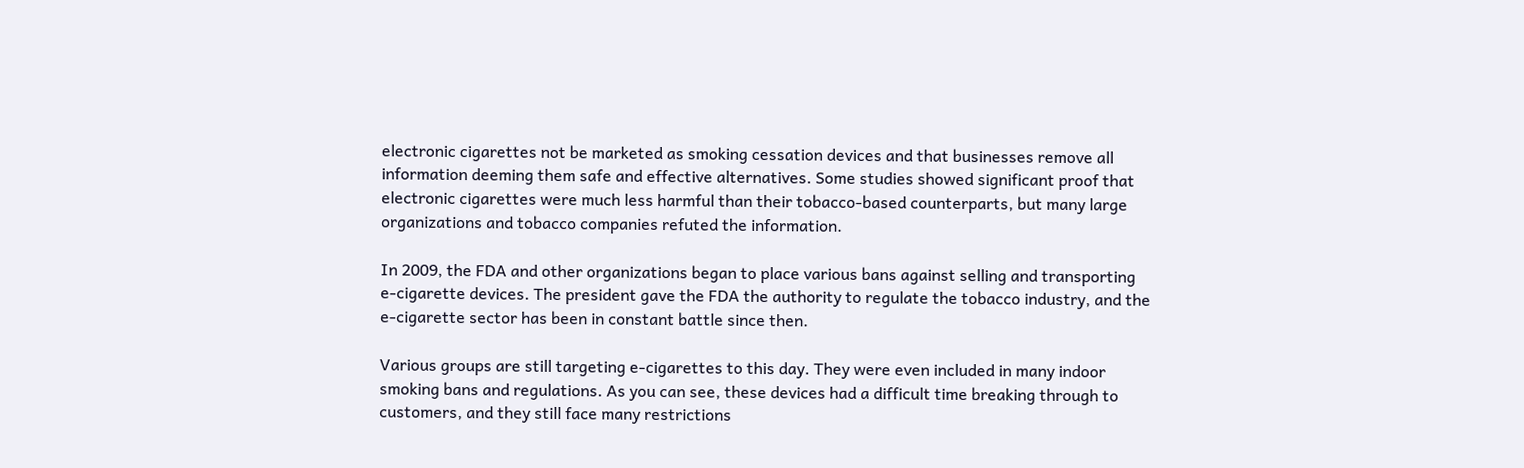electronic cigarettes not be marketed as smoking cessation devices and that businesses remove all information deeming them safe and effective alternatives. Some studies showed significant proof that electronic cigarettes were much less harmful than their tobacco-based counterparts, but many large organizations and tobacco companies refuted the information.

In 2009, the FDA and other organizations began to place various bans against selling and transporting e-cigarette devices. The president gave the FDA the authority to regulate the tobacco industry, and the e-cigarette sector has been in constant battle since then.

Various groups are still targeting e-cigarettes to this day. They were even included in many indoor smoking bans and regulations. As you can see, these devices had a difficult time breaking through to customers, and they still face many restrictions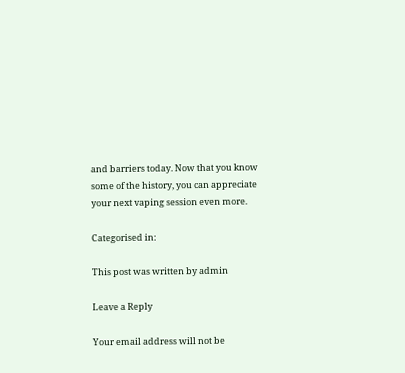and barriers today. Now that you know some of the history, you can appreciate your next vaping session even more.

Categorised in:

This post was written by admin

Leave a Reply

Your email address will not be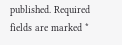published. Required fields are marked *